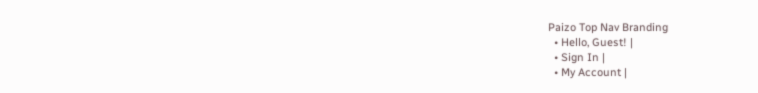Paizo Top Nav Branding
  • Hello, Guest! |
  • Sign In |
  • My Account |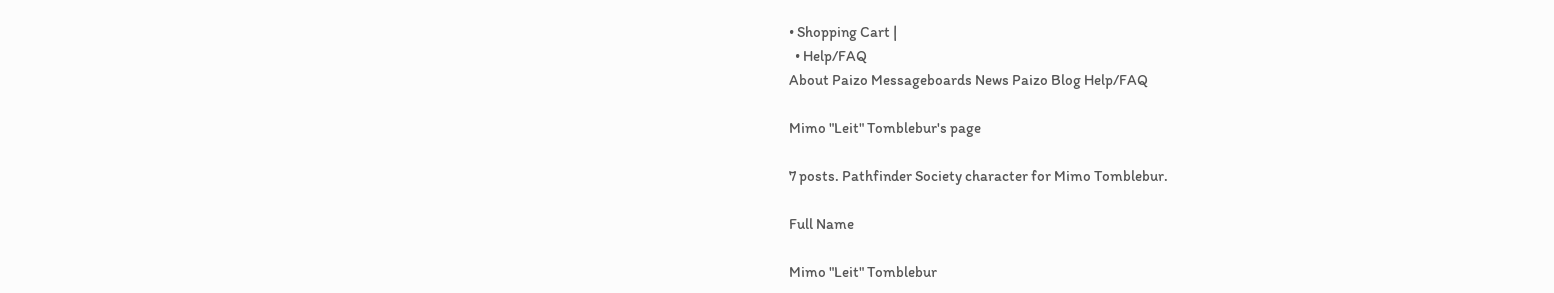• Shopping Cart |
  • Help/FAQ
About Paizo Messageboards News Paizo Blog Help/FAQ

Mimo "Leit" Tomblebur's page

7 posts. Pathfinder Society character for Mimo Tomblebur.

Full Name

Mimo "Leit" Tomblebur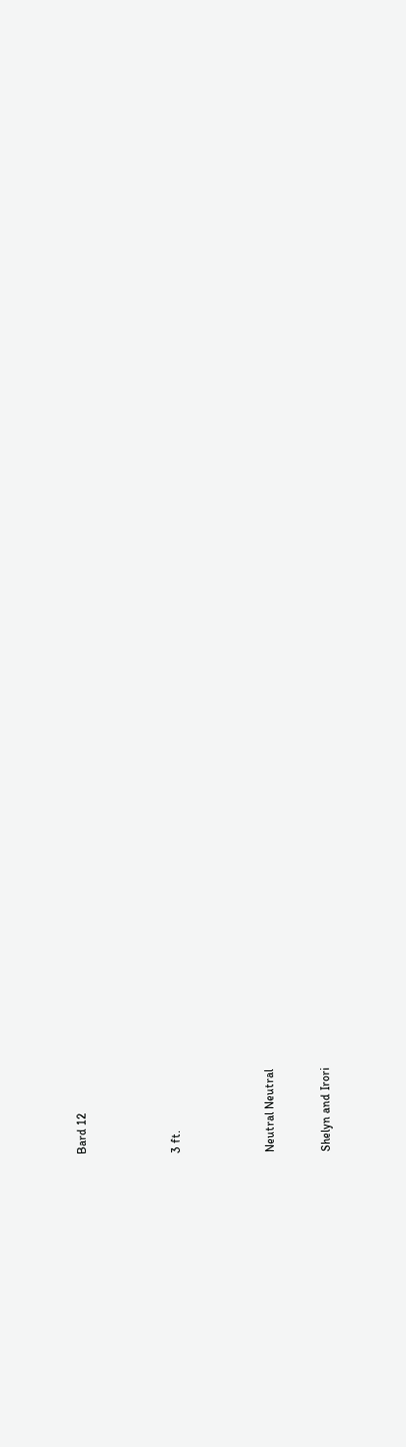Bard 12




3 ft.




Neutral Neutral


Shelyn and Irori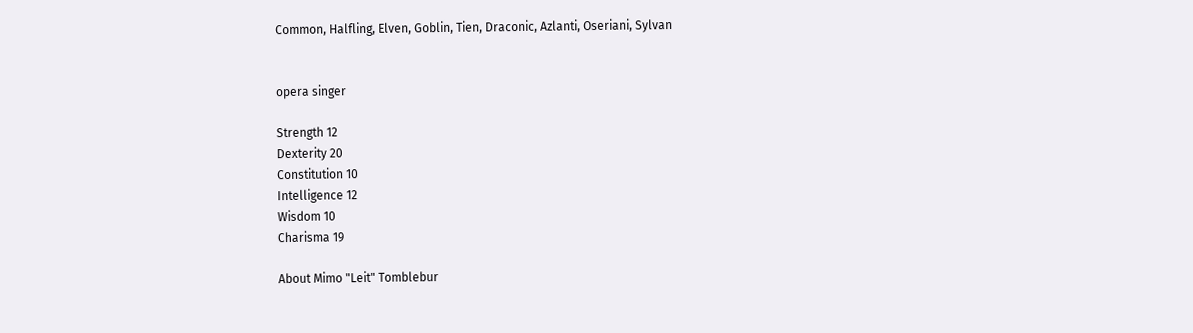Common, Halfling, Elven, Goblin, Tien, Draconic, Azlanti, Oseriani, Sylvan


opera singer

Strength 12
Dexterity 20
Constitution 10
Intelligence 12
Wisdom 10
Charisma 19

About Mimo "Leit" Tomblebur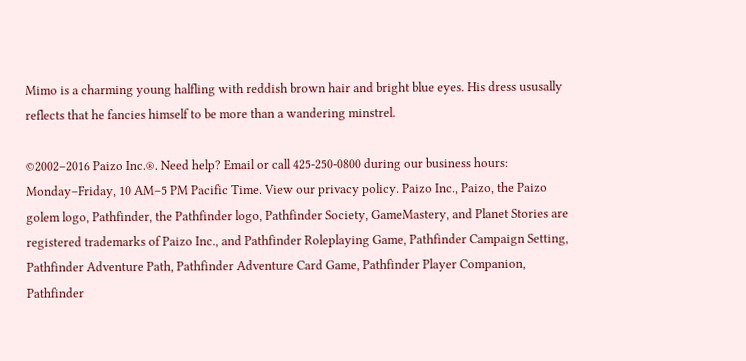Mimo is a charming young halfling with reddish brown hair and bright blue eyes. His dress ususally reflects that he fancies himself to be more than a wandering minstrel.

©2002–2016 Paizo Inc.®. Need help? Email or call 425-250-0800 during our business hours: Monday–Friday, 10 AM–5 PM Pacific Time. View our privacy policy. Paizo Inc., Paizo, the Paizo golem logo, Pathfinder, the Pathfinder logo, Pathfinder Society, GameMastery, and Planet Stories are registered trademarks of Paizo Inc., and Pathfinder Roleplaying Game, Pathfinder Campaign Setting, Pathfinder Adventure Path, Pathfinder Adventure Card Game, Pathfinder Player Companion, Pathfinder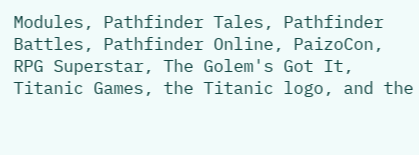Modules, Pathfinder Tales, Pathfinder Battles, Pathfinder Online, PaizoCon, RPG Superstar, The Golem's Got It, Titanic Games, the Titanic logo, and the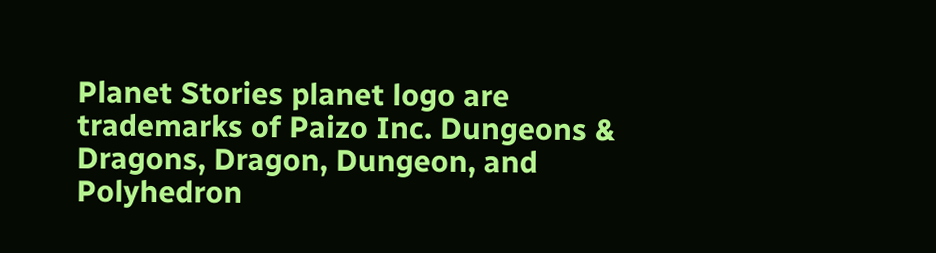Planet Stories planet logo are trademarks of Paizo Inc. Dungeons & Dragons, Dragon, Dungeon, and Polyhedron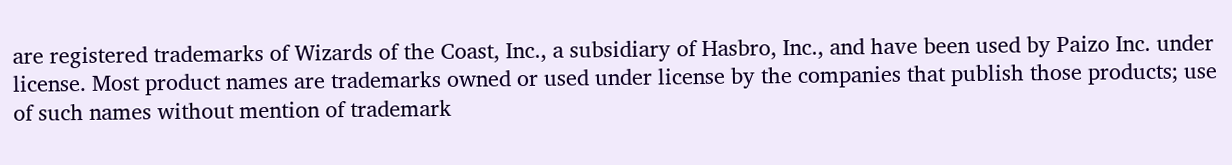are registered trademarks of Wizards of the Coast, Inc., a subsidiary of Hasbro, Inc., and have been used by Paizo Inc. under license. Most product names are trademarks owned or used under license by the companies that publish those products; use of such names without mention of trademark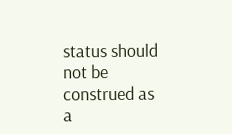status should not be construed as a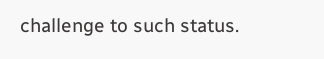challenge to such status.